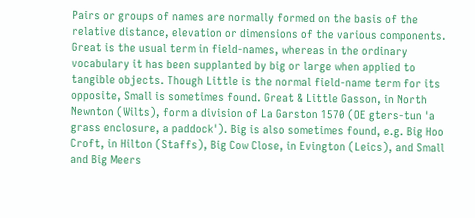Pairs or groups of names are normally formed on the basis of the relative distance, elevation or dimensions of the various components. Great is the usual term in field-names, whereas in the ordinary vocabulary it has been supplanted by big or large when applied to tangible objects. Though Little is the normal field-name term for its opposite, Small is sometimes found. Great & Little Gasson, in North Newnton (Wilts), form a division of La Garston 1570 (OE gters-tun 'a grass enclosure, a paddock'). Big is also sometimes found, e.g. Big Hoo Croft, in Hilton (Staffs), Big Cow Close, in Evington (Leics), and Small and Big Meers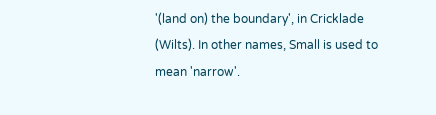'(land on) the boundary', in Cricklade (Wilts). In other names, Small is used to mean 'narrow'.